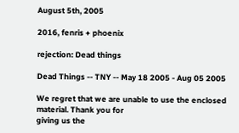August 5th, 2005

2016, fenris + phoenix

rejection: Dead things

Dead Things -- TNY -- May 18 2005 - Aug 05 2005

We regret that we are unable to use the enclosed material. Thank you for
giving us the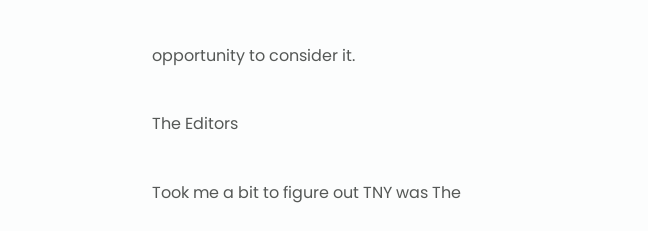opportunity to consider it.

The Editors

Took me a bit to figure out TNY was The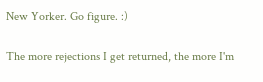New Yorker. Go figure. :)

The more rejections I get returned, the more I'm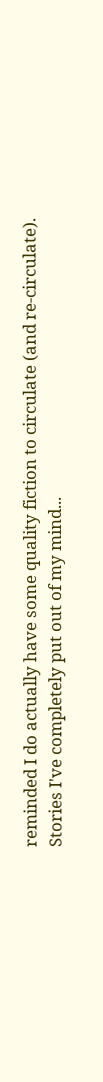reminded I do actually have some quality fiction to circulate (and re-circulate). Stories I've completely put out of my mind...